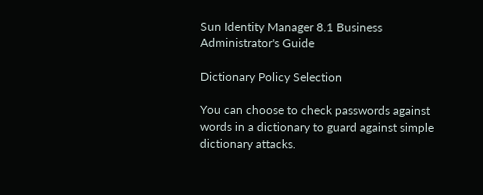Sun Identity Manager 8.1 Business Administrator's Guide

Dictionary Policy Selection

You can choose to check passwords against words in a dictionary to guard against simple dictionary attacks.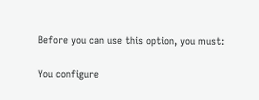Before you can use this option, you must:

You configure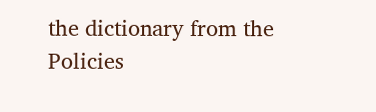the dictionary from the Policies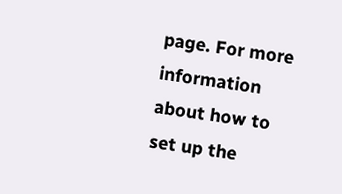page. For more information about how to set up the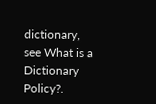dictionary, see What is a Dictionary Policy?.